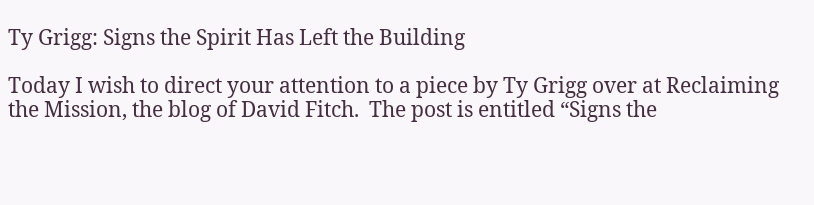Ty Grigg: Signs the Spirit Has Left the Building

Today I wish to direct your attention to a piece by Ty Grigg over at Reclaiming the Mission, the blog of David Fitch.  The post is entitled “Signs the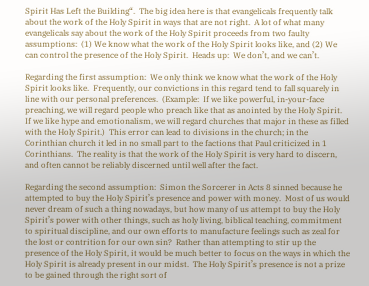Spirit Has Left the Building“.  The big idea here is that evangelicals frequently talk about the work of the Holy Spirit in ways that are not right.  A lot of what many evangelicals say about the work of the Holy Spirit proceeds from two faulty assumptions:  (1) We know what the work of the Holy Spirit looks like, and (2) We can control the presence of the Holy Spirit.  Heads up:  We don’t, and we can’t.

Regarding the first assumption:  We only think we know what the work of the Holy Spirit looks like.  Frequently, our convictions in this regard tend to fall squarely in line with our personal preferences.  (Example:  If we like powerful, in-your-face preaching, we will regard people who preach like that as anointed by the Holy Spirit.  If we like hype and emotionalism, we will regard churches that major in these as filled with the Holy Spirit.)  This error can lead to divisions in the church; in the Corinthian church it led in no small part to the factions that Paul criticized in 1 Corinthians.  The reality is that the work of the Holy Spirit is very hard to discern, and often cannot be reliably discerned until well after the fact.

Regarding the second assumption:  Simon the Sorcerer in Acts 8 sinned because he attempted to buy the Holy Spirit’s presence and power with money.  Most of us would never dream of such a thing nowadays, but how many of us attempt to buy the Holy Spirit’s power with other things, such as holy living, biblical teaching, commitment to spiritual discipline, and our own efforts to manufacture feelings such as zeal for the lost or contrition for our own sin?  Rather than attempting to stir up the presence of the Holy Spirit, it would be much better to focus on the ways in which the Holy Spirit is already present in our midst.  The Holy Spirit’s presence is not a prize to be gained through the right sort of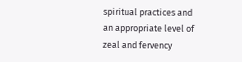spiritual practices and an appropriate level of zeal and fervency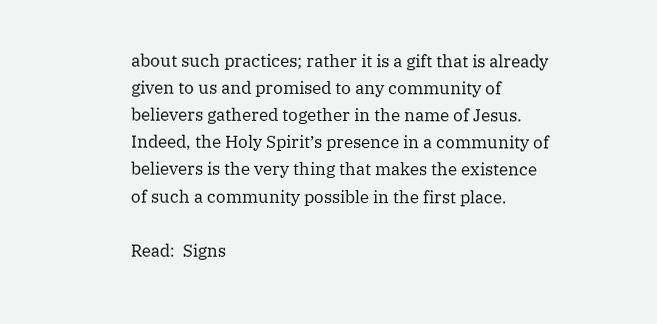about such practices; rather it is a gift that is already given to us and promised to any community of believers gathered together in the name of Jesus.  Indeed, the Holy Spirit’s presence in a community of believers is the very thing that makes the existence of such a community possible in the first place.

Read:  Signs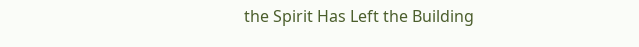the Spirit Has Left the Building